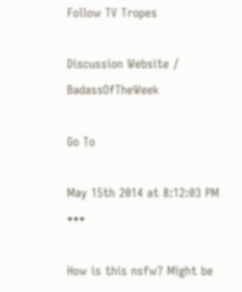Follow TV Tropes

Discussion Website / BadassOfTheWeek

Go To

May 15th 2014 at 8:12:03 PM •••

How is this nsfw? Might be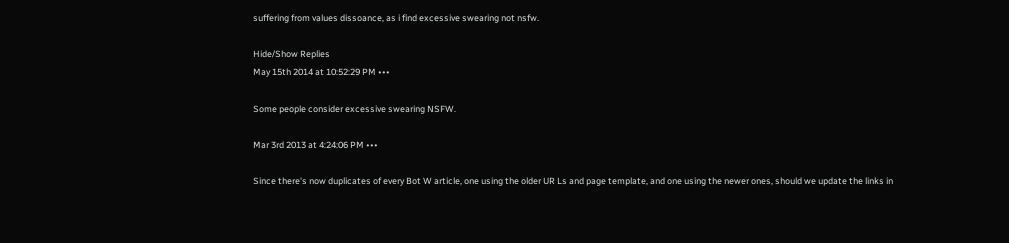suffering from values dissoance, as i find excessive swearing not nsfw.

Hide/Show Replies
May 15th 2014 at 10:52:29 PM •••

Some people consider excessive swearing NSFW.

Mar 3rd 2013 at 4:24:06 PM •••

Since there's now duplicates of every Bot W article, one using the older UR Ls and page template, and one using the newer ones, should we update the links in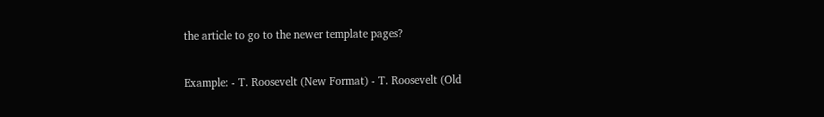the article to go to the newer template pages?

Example: - T. Roosevelt (New Format) - T. Roosevelt (Old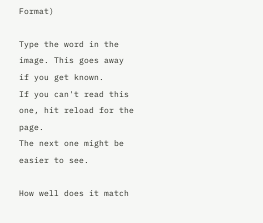Format)

Type the word in the image. This goes away if you get known.
If you can't read this one, hit reload for the page.
The next one might be easier to see.

How well does it match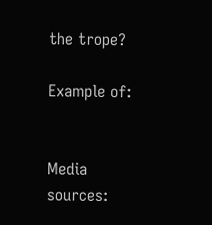the trope?

Example of:


Media sources: